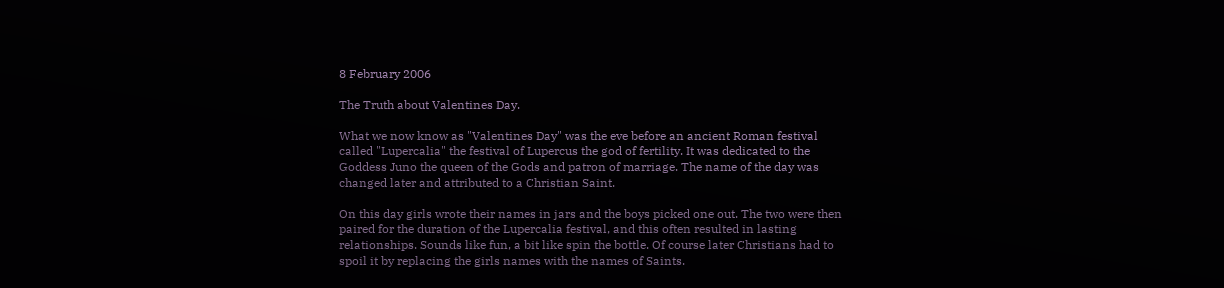8 February 2006

The Truth about Valentines Day.

What we now know as "Valentines Day" was the eve before an ancient Roman festival called "Lupercalia" the festival of Lupercus the god of fertility. It was dedicated to the Goddess Juno the queen of the Gods and patron of marriage. The name of the day was changed later and attributed to a Christian Saint.

On this day girls wrote their names in jars and the boys picked one out. The two were then paired for the duration of the Lupercalia festival, and this often resulted in lasting relationships. Sounds like fun, a bit like spin the bottle. Of course later Christians had to spoil it by replacing the girls names with the names of Saints.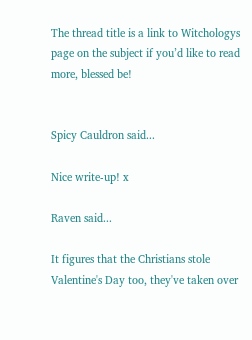The thread title is a link to Witchologys page on the subject if you’d like to read more, blessed be!


Spicy Cauldron said...

Nice write-up! x

Raven said...

It figures that the Christians stole Valentine's Day too, they've taken over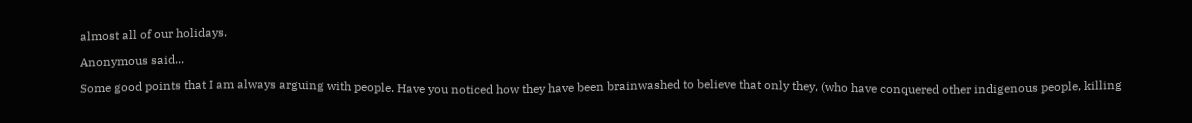almost all of our holidays.

Anonymous said...

Some good points that I am always arguing with people. Have you noticed how they have been brainwashed to believe that only they, (who have conquered other indigenous people, killing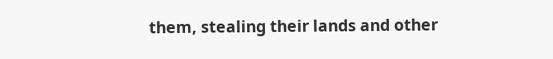them, stealing their lands and other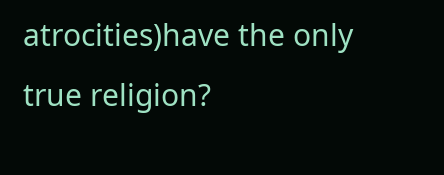atrocities)have the only true religion?